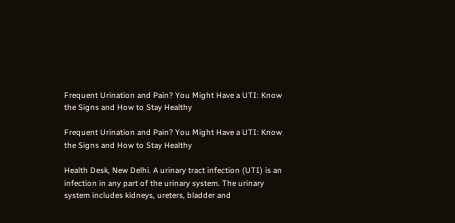Frequent Urination and Pain? You Might Have a UTI: Know the Signs and How to Stay Healthy

Frequent Urination and Pain? You Might Have a UTI: Know the Signs and How to Stay Healthy

Health Desk, New Delhi. A urinary tract infection (UTI) is an infection in any part of the urinary system. The urinary system includes kidneys, ureters, bladder and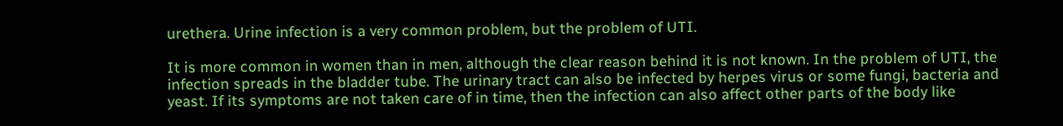urethera. Urine infection is a very common problem, but the problem of UTI.

It is more common in women than in men, although the clear reason behind it is not known. In the problem of UTI, the infection spreads in the bladder tube. The urinary tract can also be infected by herpes virus or some fungi, bacteria and yeast. If its symptoms are not taken care of in time, then the infection can also affect other parts of the body like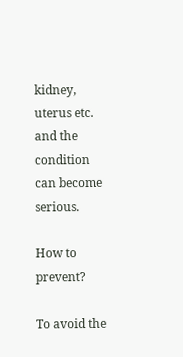kidney, uterus etc. and the condition can become serious.

How to prevent?

To avoid the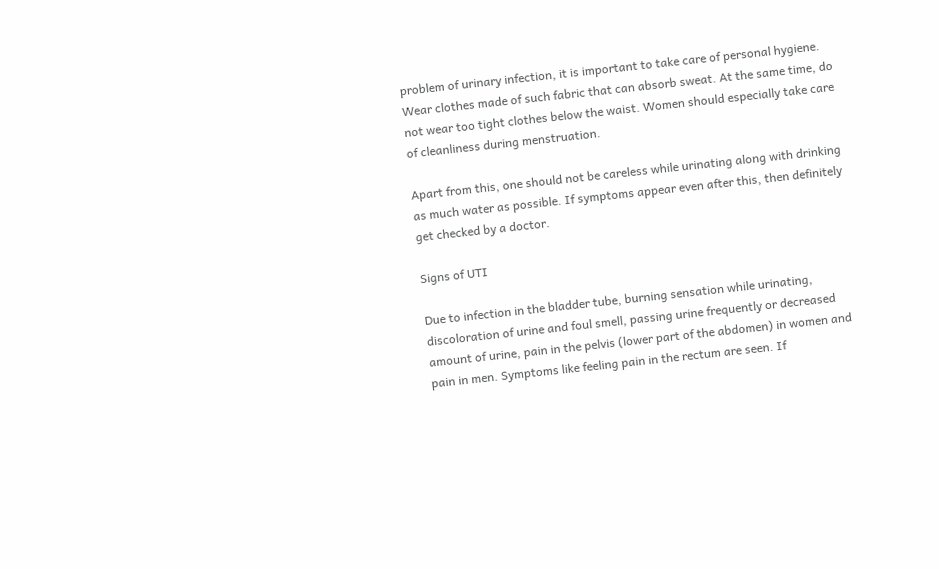problem of urinary infection, it is important to take care of personal hygiene. Wear clothes made of such fabric that can absorb sweat. At the same time, do not wear too tight clothes below the waist. Women should especially take care of cleanliness during menstruation.

Apart from this, one should not be careless while urinating along with drinking as much water as possible. If symptoms appear even after this, then definitely get checked by a doctor.

Signs of UTI

Due to infection in the bladder tube, burning sensation while urinating, discoloration of urine and foul smell, passing urine frequently or decreased amount of urine, pain in the pelvis (lower part of the abdomen) in women and pain in men. Symptoms like feeling pain in the rectum are seen. If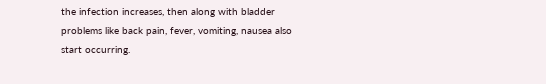the infection increases, then along with bladder problems like back pain, fever, vomiting, nausea also start occurring.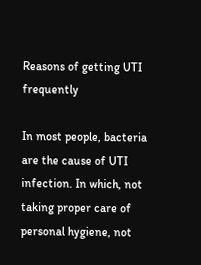Reasons of getting UTI frequently

In most people, bacteria are the cause of UTI infection. In which, not taking proper care of personal hygiene, not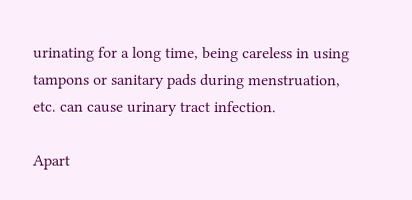urinating for a long time, being careless in using tampons or sanitary pads during menstruation, etc. can cause urinary tract infection.

Apart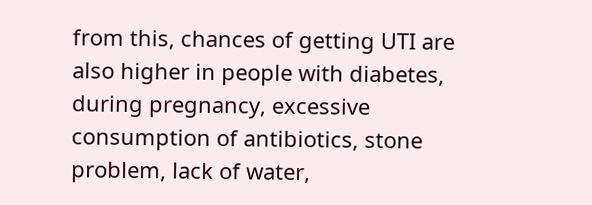from this, chances of getting UTI are also higher in people with diabetes, during pregnancy, excessive consumption of antibiotics, stone problem, lack of water,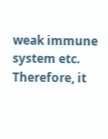weak immune system etc. Therefore, it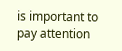is important to pay attention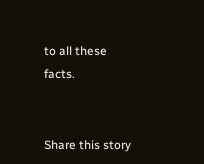to all these facts.


Share this story